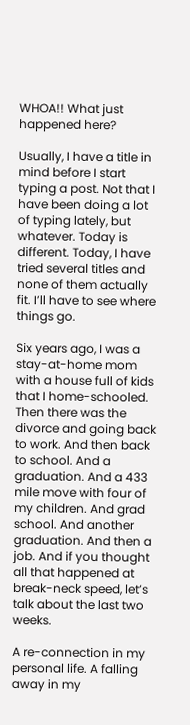WHOA!! What just happened here?

Usually, I have a title in mind before I start typing a post. Not that I have been doing a lot of typing lately, but whatever. Today is different. Today, I have tried several titles and none of them actually fit. I’ll have to see where things go.

Six years ago, I was a stay-at-home mom with a house full of kids that I home-schooled. Then there was the divorce and going back to work. And then back to school. And a graduation. And a 433 mile move with four of my children. And grad school. And another graduation. And then a job. And if you thought all that happened at break-neck speed, let’s talk about the last two weeks.

A re-connection in my personal life. A falling away in my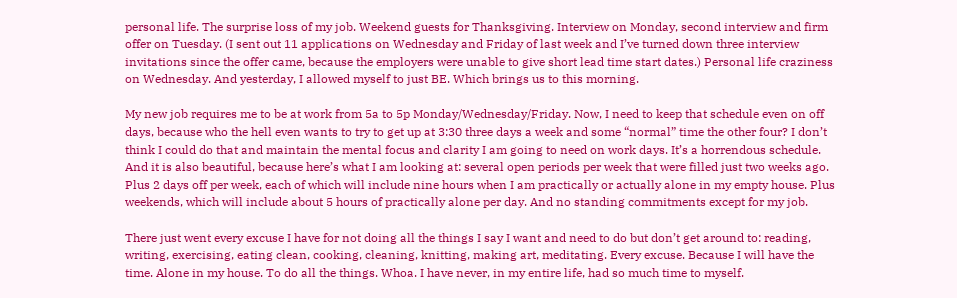personal life. The surprise loss of my job. Weekend guests for Thanksgiving. Interview on Monday, second interview and firm offer on Tuesday. (I sent out 11 applications on Wednesday and Friday of last week and I’ve turned down three interview invitations since the offer came, because the employers were unable to give short lead time start dates.) Personal life craziness on Wednesday. And yesterday, I allowed myself to just BE. Which brings us to this morning.

My new job requires me to be at work from 5a to 5p Monday/Wednesday/Friday. Now, I need to keep that schedule even on off days, because who the hell even wants to try to get up at 3:30 three days a week and some “normal” time the other four? I don’t think I could do that and maintain the mental focus and clarity I am going to need on work days. It’s a horrendous schedule. And it is also beautiful, because here’s what I am looking at: several open periods per week that were filled just two weeks ago. Plus 2 days off per week, each of which will include nine hours when I am practically or actually alone in my empty house. Plus weekends, which will include about 5 hours of practically alone per day. And no standing commitments except for my job.

There just went every excuse I have for not doing all the things I say I want and need to do but don’t get around to: reading, writing, exercising, eating clean, cooking, cleaning, knitting, making art, meditating. Every excuse. Because I will have the time. Alone in my house. To do all the things. Whoa. I have never, in my entire life, had so much time to myself.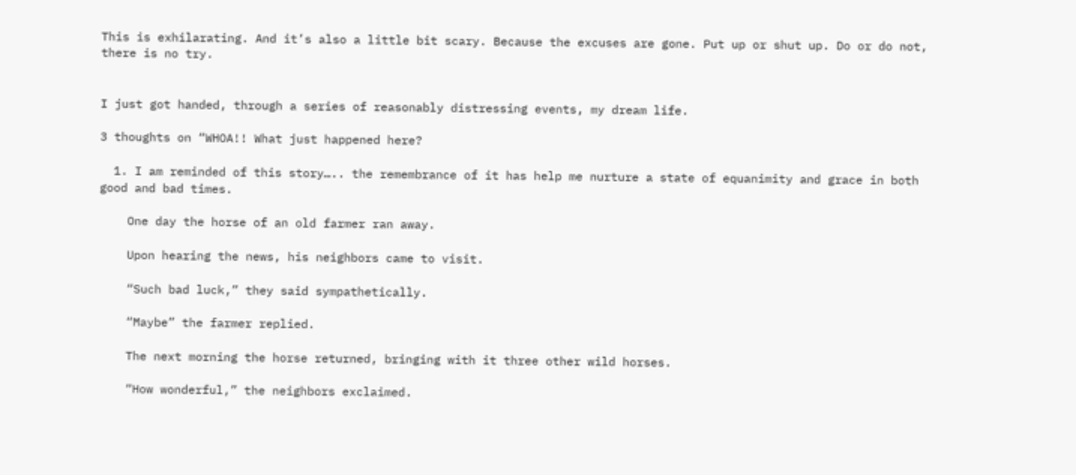This is exhilarating. And it’s also a little bit scary. Because the excuses are gone. Put up or shut up. Do or do not, there is no try.


I just got handed, through a series of reasonably distressing events, my dream life.

3 thoughts on “WHOA!! What just happened here?

  1. I am reminded of this story….. the remembrance of it has help me nurture a state of equanimity and grace in both good and bad times.

    One day the horse of an old farmer ran away.

    Upon hearing the news, his neighbors came to visit.

    “Such bad luck,” they said sympathetically.

    “Maybe” the farmer replied.

    The next morning the horse returned, bringing with it three other wild horses.

    “How wonderful,” the neighbors exclaimed.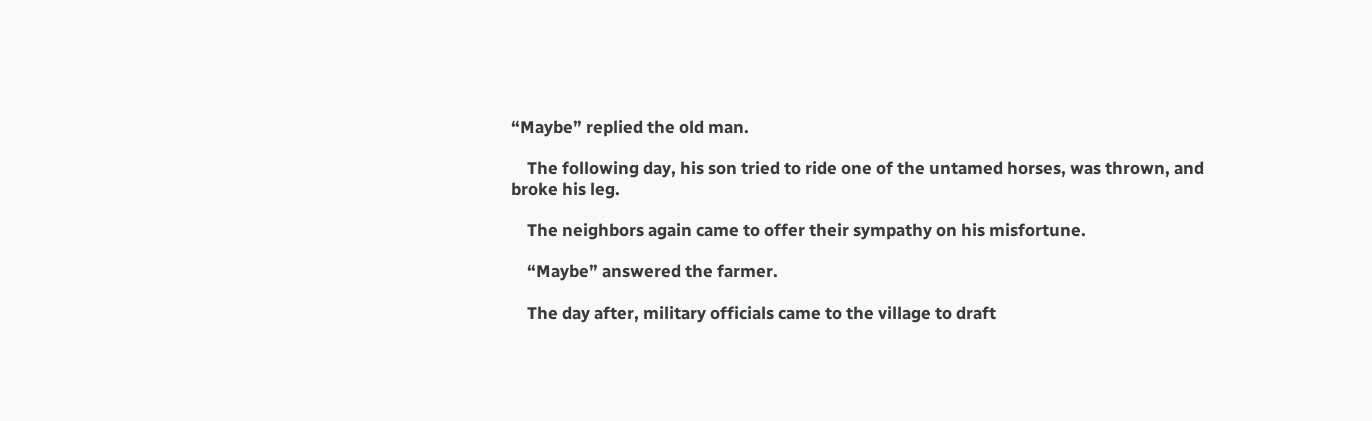“Maybe” replied the old man.

    The following day, his son tried to ride one of the untamed horses, was thrown, and broke his leg.

    The neighbors again came to offer their sympathy on his misfortune.

    “Maybe” answered the farmer.

    The day after, military officials came to the village to draft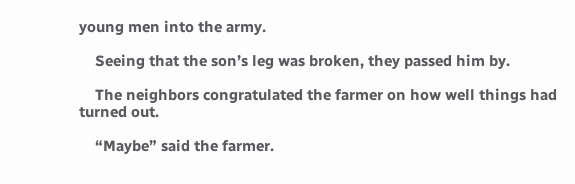young men into the army.

    Seeing that the son’s leg was broken, they passed him by.

    The neighbors congratulated the farmer on how well things had turned out.

    “Maybe” said the farmer.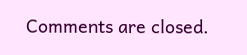Comments are closed.